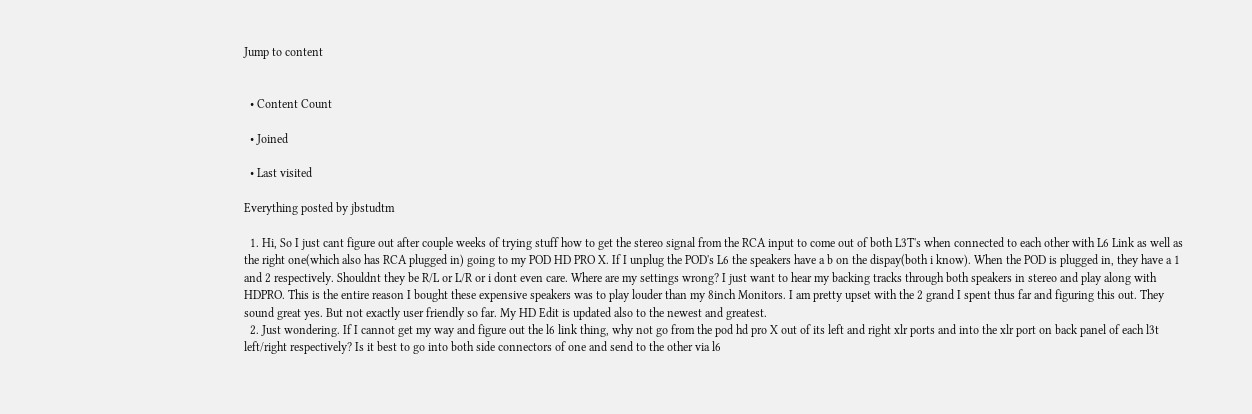Jump to content


  • Content Count

  • Joined

  • Last visited

Everything posted by jbstudtm

  1. Hi, So I just cant figure out after couple weeks of trying stuff how to get the stereo signal from the RCA input to come out of both L3T's when connected to each other with L6 Link as well as the right one(which also has RCA plugged in) going to my POD HD PRO X. If I unplug the POD's L6 the speakers have a b on the dispay(both i know). When the POD is plugged in, they have a 1 and 2 respectively. Shouldnt they be R/L or L/R or i dont even care. Where are my settings wrong? I just want to hear my backing tracks through both speakers in stereo and play along with HDPRO. This is the entire reason I bought these expensive speakers was to play louder than my 8inch Monitors. I am pretty upset with the 2 grand I spent thus far and figuring this out. They sound great yes. But not exactly user friendly so far. My HD Edit is updated also to the newest and greatest.
  2. Just wondering. If I cannot get my way and figure out the l6 link thing, why not go from the pod hd pro X out of its left and right xlr ports and into the xlr port on back panel of each l3t left/right respectively? Is it best to go into both side connectors of one and send to the other via l6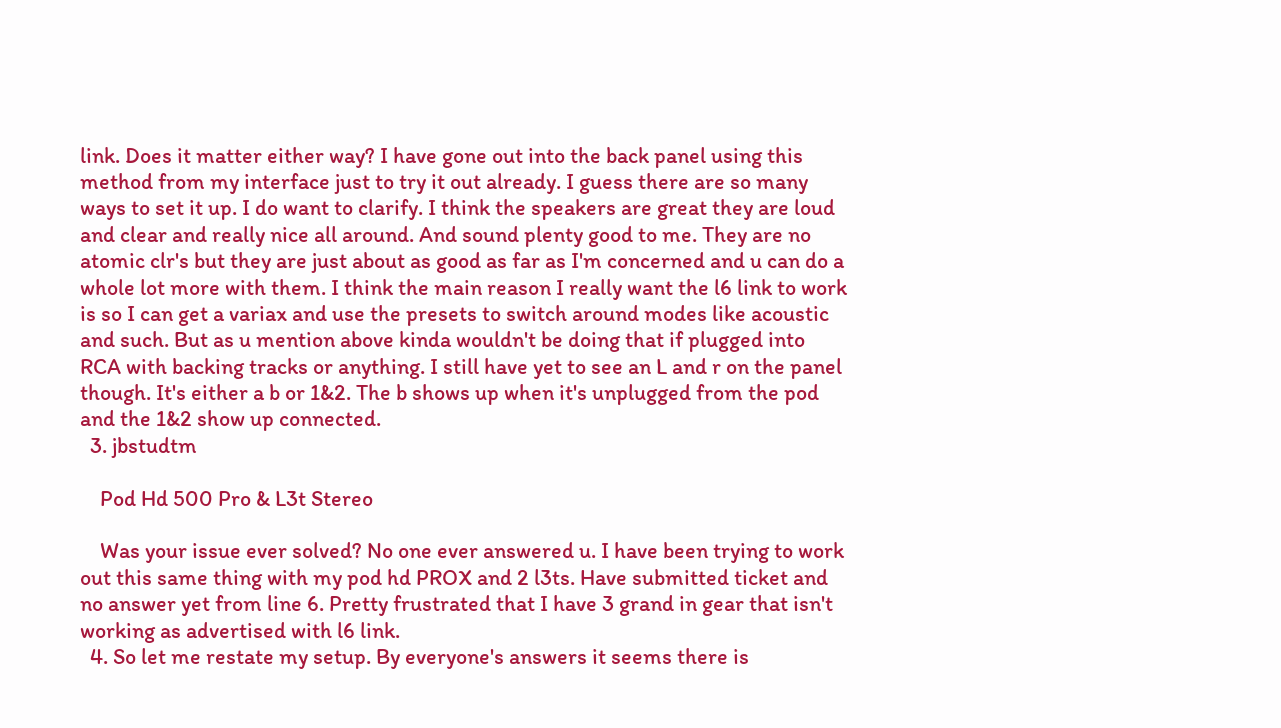link. Does it matter either way? I have gone out into the back panel using this method from my interface just to try it out already. I guess there are so many ways to set it up. I do want to clarify. I think the speakers are great they are loud and clear and really nice all around. And sound plenty good to me. They are no atomic clr's but they are just about as good as far as I'm concerned and u can do a whole lot more with them. I think the main reason I really want the l6 link to work is so I can get a variax and use the presets to switch around modes like acoustic and such. But as u mention above kinda wouldn't be doing that if plugged into RCA with backing tracks or anything. I still have yet to see an L and r on the panel though. It's either a b or 1&2. The b shows up when it's unplugged from the pod and the 1&2 show up connected.
  3. jbstudtm

    Pod Hd 500 Pro & L3t Stereo

    Was your issue ever solved? No one ever answered u. I have been trying to work out this same thing with my pod hd PROX and 2 l3ts. Have submitted ticket and no answer yet from line 6. Pretty frustrated that I have 3 grand in gear that isn't working as advertised with l6 link.
  4. So let me restate my setup. By everyone's answers it seems there is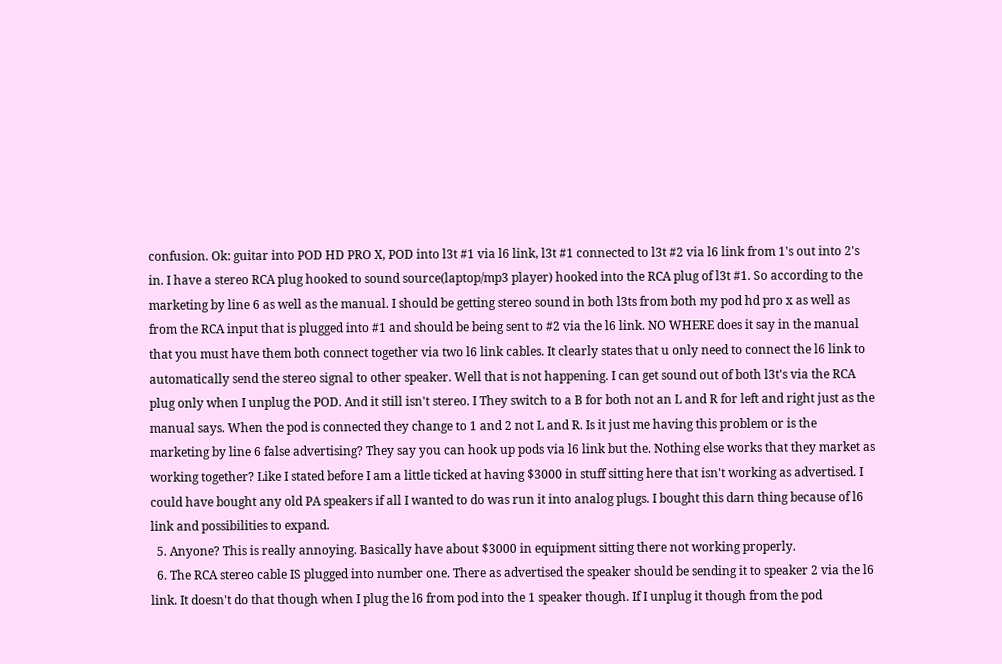confusion. Ok: guitar into POD HD PRO X, POD into l3t #1 via l6 link, l3t #1 connected to l3t #2 via l6 link from 1's out into 2's in. I have a stereo RCA plug hooked to sound source(laptop/mp3 player) hooked into the RCA plug of l3t #1. So according to the marketing by line 6 as well as the manual. I should be getting stereo sound in both l3ts from both my pod hd pro x as well as from the RCA input that is plugged into #1 and should be being sent to #2 via the l6 link. NO WHERE does it say in the manual that you must have them both connect together via two l6 link cables. It clearly states that u only need to connect the l6 link to automatically send the stereo signal to other speaker. Well that is not happening. I can get sound out of both l3t's via the RCA plug only when I unplug the POD. And it still isn't stereo. I They switch to a B for both not an L and R for left and right just as the manual says. When the pod is connected they change to 1 and 2 not L and R. Is it just me having this problem or is the marketing by line 6 false advertising? They say you can hook up pods via l6 link but the. Nothing else works that they market as working together? Like I stated before I am a little ticked at having $3000 in stuff sitting here that isn't working as advertised. I could have bought any old PA speakers if all I wanted to do was run it into analog plugs. I bought this darn thing because of l6 link and possibilities to expand.
  5. Anyone? This is really annoying. Basically have about $3000 in equipment sitting there not working properly.
  6. The RCA stereo cable IS plugged into number one. There as advertised the speaker should be sending it to speaker 2 via the l6 link. It doesn't do that though when I plug the l6 from pod into the 1 speaker though. If I unplug it though from the pod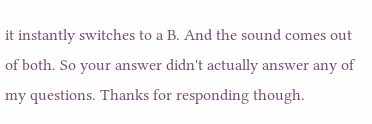it instantly switches to a B. And the sound comes out of both. So your answer didn't actually answer any of my questions. Thanks for responding though.